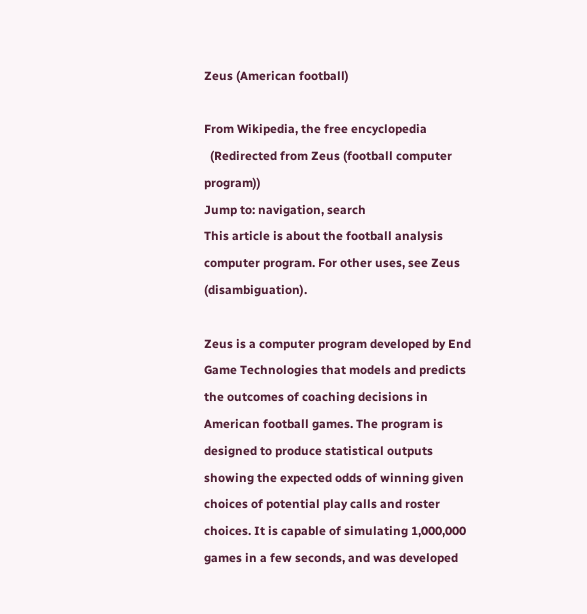Zeus (American football)

From Wikipedia, the free encyclopedia
  (Redirected from Zeus (football computer program))
Jump to: navigation, search
This article is about the football analysis computer program. For other uses, see Zeus (disambiguation).

Zeus is a computer program developed by End Game Technologies that models and predicts the outcomes of coaching decisions in American football games. The program is designed to produce statistical outputs showing the expected odds of winning given choices of potential play calls and roster choices. It is capable of simulating 1,000,000 games in a few seconds, and was developed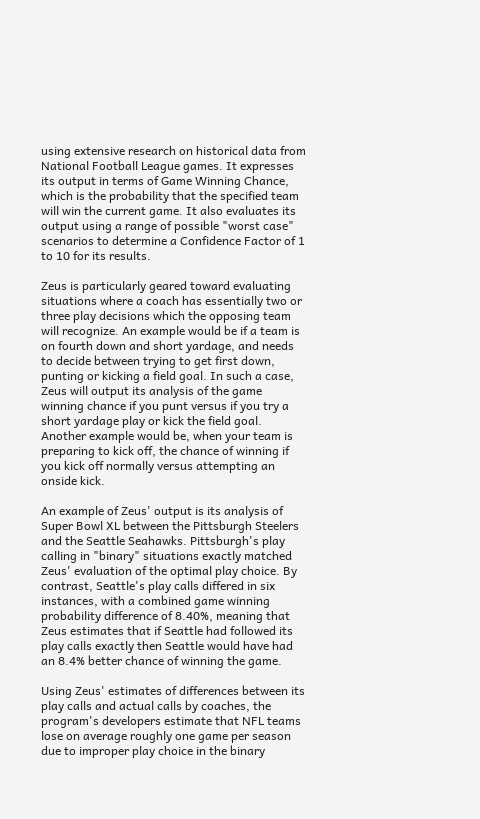using extensive research on historical data from National Football League games. It expresses its output in terms of Game Winning Chance, which is the probability that the specified team will win the current game. It also evaluates its output using a range of possible "worst case" scenarios to determine a Confidence Factor of 1 to 10 for its results.

Zeus is particularly geared toward evaluating situations where a coach has essentially two or three play decisions which the opposing team will recognize. An example would be if a team is on fourth down and short yardage, and needs to decide between trying to get first down, punting or kicking a field goal. In such a case, Zeus will output its analysis of the game winning chance if you punt versus if you try a short yardage play or kick the field goal. Another example would be, when your team is preparing to kick off, the chance of winning if you kick off normally versus attempting an onside kick.

An example of Zeus' output is its analysis of Super Bowl XL between the Pittsburgh Steelers and the Seattle Seahawks. Pittsburgh's play calling in "binary" situations exactly matched Zeus' evaluation of the optimal play choice. By contrast, Seattle's play calls differed in six instances, with a combined game winning probability difference of 8.40%, meaning that Zeus estimates that if Seattle had followed its play calls exactly then Seattle would have had an 8.4% better chance of winning the game.

Using Zeus' estimates of differences between its play calls and actual calls by coaches, the program's developers estimate that NFL teams lose on average roughly one game per season due to improper play choice in the binary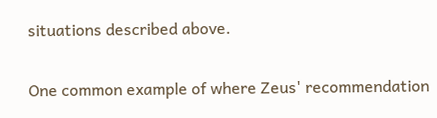situations described above.

One common example of where Zeus' recommendation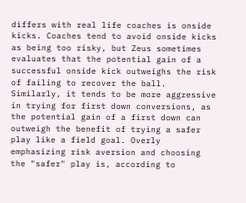differs with real life coaches is onside kicks. Coaches tend to avoid onside kicks as being too risky, but Zeus sometimes evaluates that the potential gain of a successful onside kick outweighs the risk of failing to recover the ball. Similarly, it tends to be more aggressive in trying for first down conversions, as the potential gain of a first down can outweigh the benefit of trying a safer play like a field goal. Overly emphasizing risk aversion and choosing the "safer" play is, according to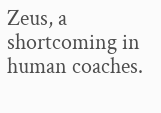Zeus, a shortcoming in human coaches.